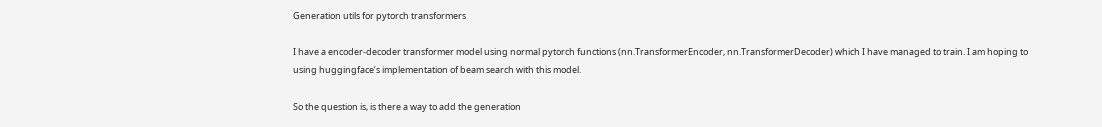Generation utils for pytorch transformers

I have a encoder-decoder transformer model using normal pytorch functions (nn.TransformerEncoder, nn.TransformerDecoder) which I have managed to train. I am hoping to using huggingface’s implementation of beam search with this model.

So the question is, is there a way to add the generation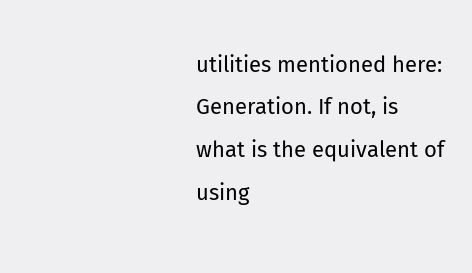utilities mentioned here: Generation. If not, is what is the equivalent of using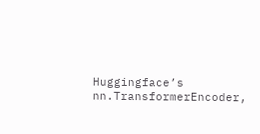Huggingface’s nn.TransformerEncoder,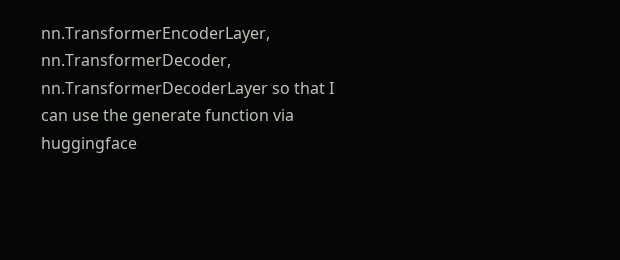nn.TransformerEncoderLayer, nn.TransformerDecoder, nn.TransformerDecoderLayer so that I can use the generate function via huggingface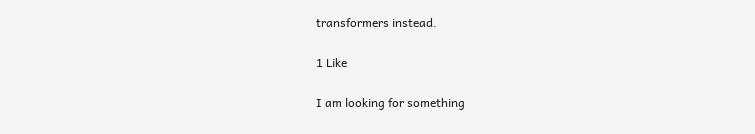transformers instead.

1 Like

I am looking for something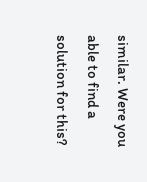similar. Were you able to find a solution for this?